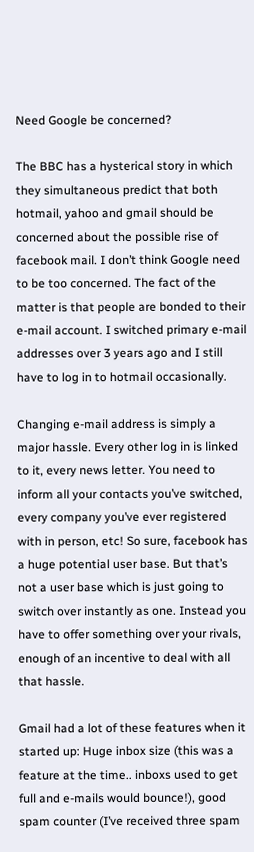Need Google be concerned?

The BBC has a hysterical story in which they simultaneous predict that both hotmail, yahoo and gmail should be concerned about the possible rise of facebook mail. I don’t think Google need to be too concerned. The fact of the matter is that people are bonded to their e-mail account. I switched primary e-mail addresses over 3 years ago and I still have to log in to hotmail occasionally.

Changing e-mail address is simply a major hassle. Every other log in is linked to it, every news letter. You need to inform all your contacts you’ve switched, every company you’ve ever registered with in person, etc! So sure, facebook has a huge potential user base. But that’s not a user base which is just going to switch over instantly as one. Instead you have to offer something over your rivals, enough of an incentive to deal with all that hassle.

Gmail had a lot of these features when it started up: Huge inbox size (this was a feature at the time.. inboxs used to get full and e-mails would bounce!), good spam counter (I’ve received three spam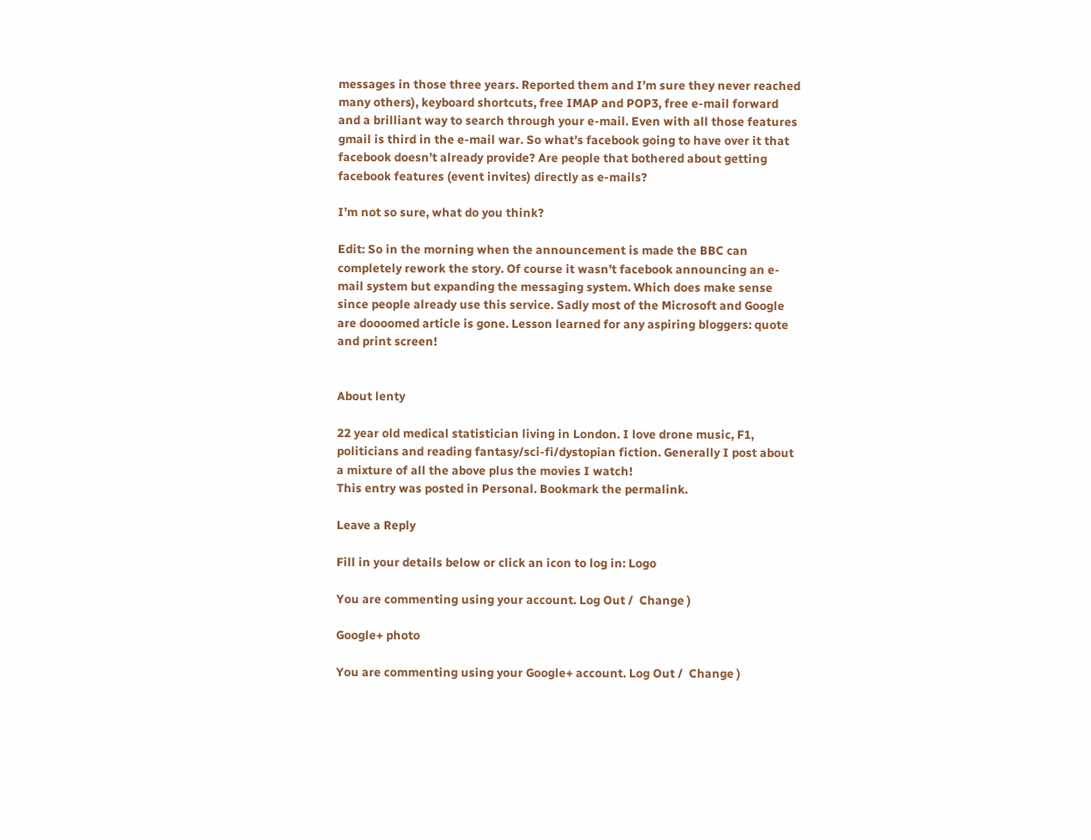messages in those three years. Reported them and I’m sure they never reached many others), keyboard shortcuts, free IMAP and POP3, free e-mail forward and a brilliant way to search through your e-mail. Even with all those features gmail is third in the e-mail war. So what’s facebook going to have over it that facebook doesn’t already provide? Are people that bothered about getting facebook features (event invites) directly as e-mails?

I’m not so sure, what do you think?

Edit: So in the morning when the announcement is made the BBC can completely rework the story. Of course it wasn’t facebook announcing an e-mail system but expanding the messaging system. Which does make sense since people already use this service. Sadly most of the Microsoft and Google are doooomed article is gone. Lesson learned for any aspiring bloggers: quote and print screen!


About lenty

22 year old medical statistician living in London. I love drone music, F1, politicians and reading fantasy/sci-fi/dystopian fiction. Generally I post about a mixture of all the above plus the movies I watch!
This entry was posted in Personal. Bookmark the permalink.

Leave a Reply

Fill in your details below or click an icon to log in: Logo

You are commenting using your account. Log Out /  Change )

Google+ photo

You are commenting using your Google+ account. Log Out /  Change )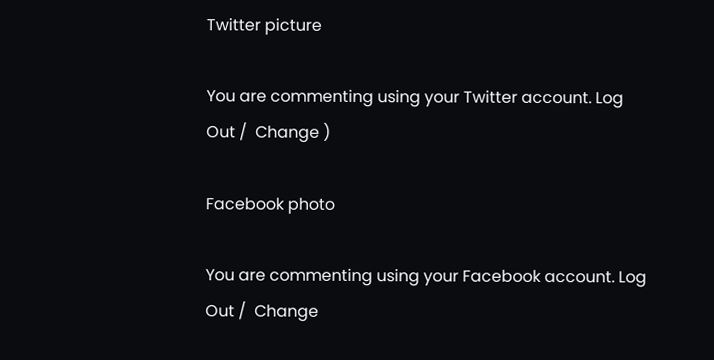Twitter picture

You are commenting using your Twitter account. Log Out /  Change )

Facebook photo

You are commenting using your Facebook account. Log Out /  Change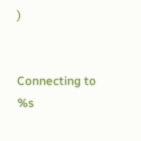)


Connecting to %s